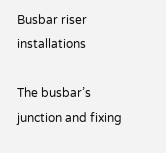Busbar riser installations

The busbar’s junction and fixing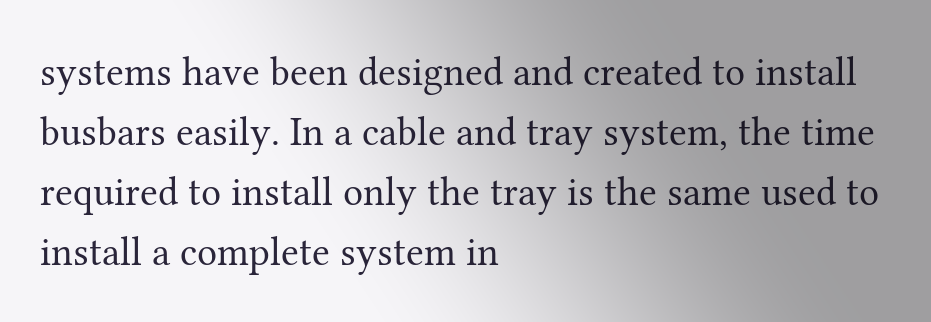systems have been designed and created to install busbars easily. In a cable and tray system, the time required to install only the tray is the same used to install a complete system in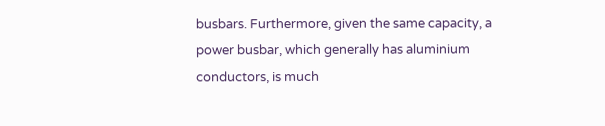busbars. Furthermore, given the same capacity, a power busbar, which generally has aluminium conductors, is much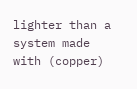lighter than a system made with (copper)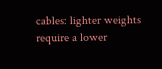cables: lighter weights require a lower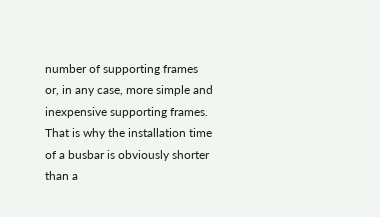number of supporting frames or, in any case, more simple and inexpensive supporting frames. That is why the installation time of a busbar is obviously shorter than a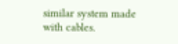similar system made with cables.